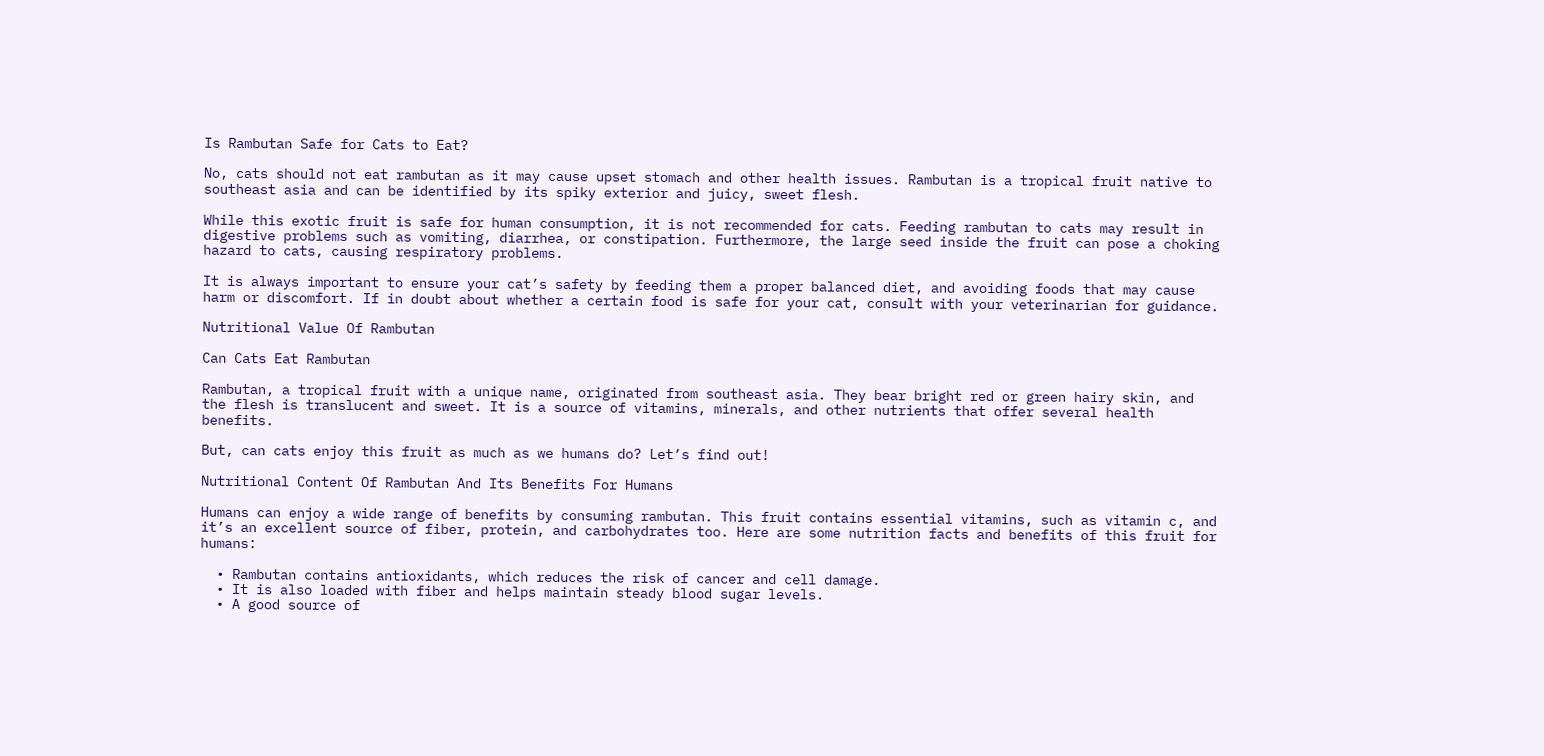Is Rambutan Safe for Cats to Eat?

No, cats should not eat rambutan as it may cause upset stomach and other health issues. Rambutan is a tropical fruit native to southeast asia and can be identified by its spiky exterior and juicy, sweet flesh.

While this exotic fruit is safe for human consumption, it is not recommended for cats. Feeding rambutan to cats may result in digestive problems such as vomiting, diarrhea, or constipation. Furthermore, the large seed inside the fruit can pose a choking hazard to cats, causing respiratory problems.

It is always important to ensure your cat’s safety by feeding them a proper balanced diet, and avoiding foods that may cause harm or discomfort. If in doubt about whether a certain food is safe for your cat, consult with your veterinarian for guidance.

Nutritional Value Of Rambutan

Can Cats Eat Rambutan

Rambutan, a tropical fruit with a unique name, originated from southeast asia. They bear bright red or green hairy skin, and the flesh is translucent and sweet. It is a source of vitamins, minerals, and other nutrients that offer several health benefits.

But, can cats enjoy this fruit as much as we humans do? Let’s find out!

Nutritional Content Of Rambutan And Its Benefits For Humans

Humans can enjoy a wide range of benefits by consuming rambutan. This fruit contains essential vitamins, such as vitamin c, and it’s an excellent source of fiber, protein, and carbohydrates too. Here are some nutrition facts and benefits of this fruit for humans:

  • Rambutan contains antioxidants, which reduces the risk of cancer and cell damage.
  • It is also loaded with fiber and helps maintain steady blood sugar levels.
  • A good source of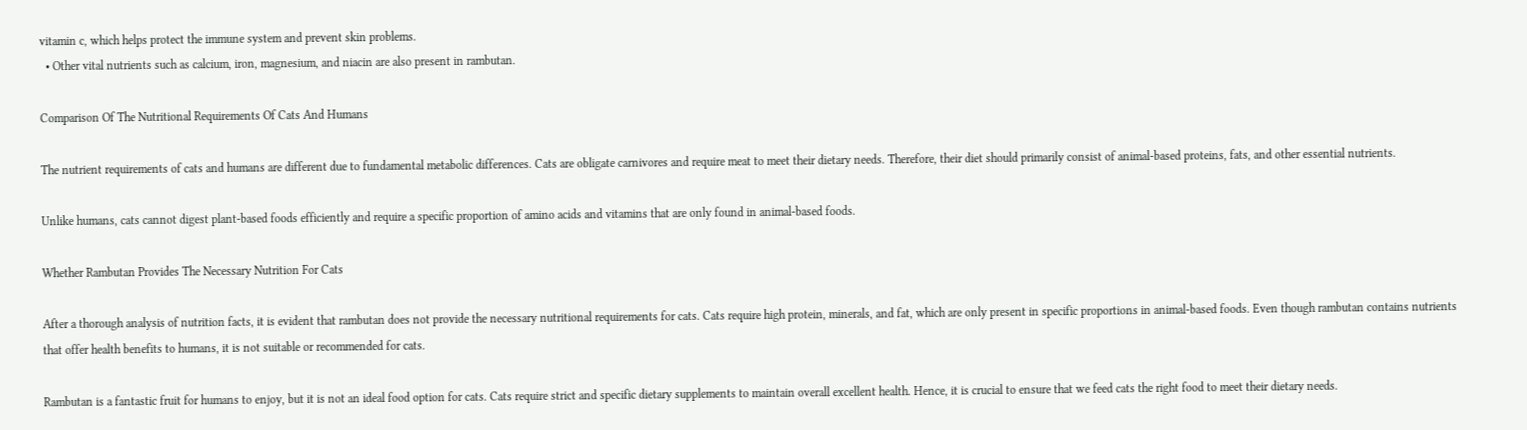vitamin c, which helps protect the immune system and prevent skin problems.
  • Other vital nutrients such as calcium, iron, magnesium, and niacin are also present in rambutan.

Comparison Of The Nutritional Requirements Of Cats And Humans

The nutrient requirements of cats and humans are different due to fundamental metabolic differences. Cats are obligate carnivores and require meat to meet their dietary needs. Therefore, their diet should primarily consist of animal-based proteins, fats, and other essential nutrients.

Unlike humans, cats cannot digest plant-based foods efficiently and require a specific proportion of amino acids and vitamins that are only found in animal-based foods.

Whether Rambutan Provides The Necessary Nutrition For Cats

After a thorough analysis of nutrition facts, it is evident that rambutan does not provide the necessary nutritional requirements for cats. Cats require high protein, minerals, and fat, which are only present in specific proportions in animal-based foods. Even though rambutan contains nutrients that offer health benefits to humans, it is not suitable or recommended for cats.

Rambutan is a fantastic fruit for humans to enjoy, but it is not an ideal food option for cats. Cats require strict and specific dietary supplements to maintain overall excellent health. Hence, it is crucial to ensure that we feed cats the right food to meet their dietary needs.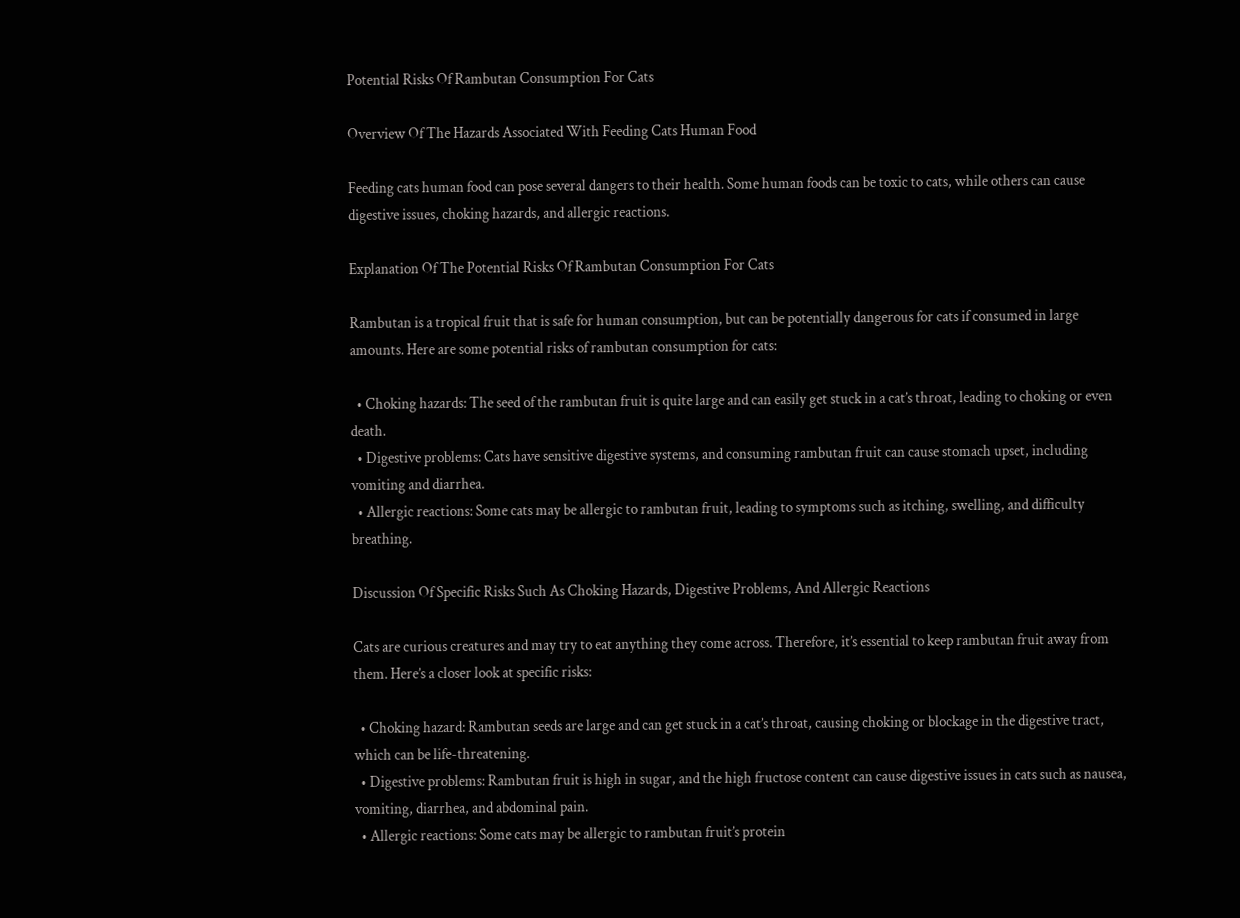Potential Risks Of Rambutan Consumption For Cats

Overview Of The Hazards Associated With Feeding Cats Human Food

Feeding cats human food can pose several dangers to their health. Some human foods can be toxic to cats, while others can cause digestive issues, choking hazards, and allergic reactions.

Explanation Of The Potential Risks Of Rambutan Consumption For Cats

Rambutan is a tropical fruit that is safe for human consumption, but can be potentially dangerous for cats if consumed in large amounts. Here are some potential risks of rambutan consumption for cats:

  • Choking hazards: The seed of the rambutan fruit is quite large and can easily get stuck in a cat’s throat, leading to choking or even death.
  • Digestive problems: Cats have sensitive digestive systems, and consuming rambutan fruit can cause stomach upset, including vomiting and diarrhea.
  • Allergic reactions: Some cats may be allergic to rambutan fruit, leading to symptoms such as itching, swelling, and difficulty breathing.

Discussion Of Specific Risks Such As Choking Hazards, Digestive Problems, And Allergic Reactions

Cats are curious creatures and may try to eat anything they come across. Therefore, it’s essential to keep rambutan fruit away from them. Here’s a closer look at specific risks:

  • Choking hazard: Rambutan seeds are large and can get stuck in a cat’s throat, causing choking or blockage in the digestive tract, which can be life-threatening.
  • Digestive problems: Rambutan fruit is high in sugar, and the high fructose content can cause digestive issues in cats such as nausea, vomiting, diarrhea, and abdominal pain.
  • Allergic reactions: Some cats may be allergic to rambutan fruit’s protein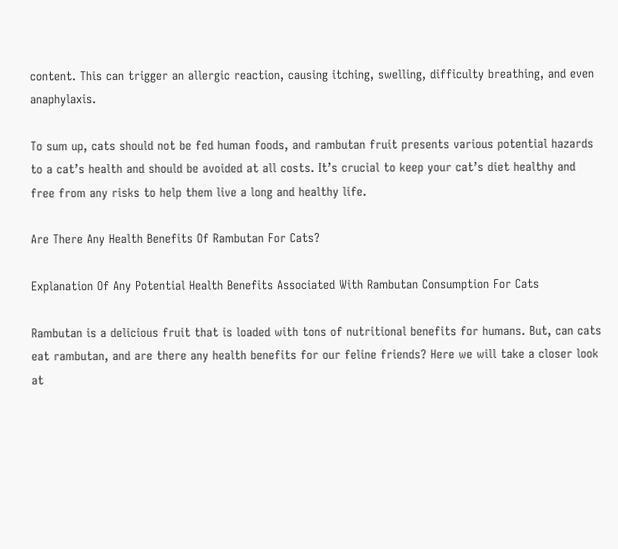content. This can trigger an allergic reaction, causing itching, swelling, difficulty breathing, and even anaphylaxis.

To sum up, cats should not be fed human foods, and rambutan fruit presents various potential hazards to a cat’s health and should be avoided at all costs. It’s crucial to keep your cat’s diet healthy and free from any risks to help them live a long and healthy life.

Are There Any Health Benefits Of Rambutan For Cats?

Explanation Of Any Potential Health Benefits Associated With Rambutan Consumption For Cats

Rambutan is a delicious fruit that is loaded with tons of nutritional benefits for humans. But, can cats eat rambutan, and are there any health benefits for our feline friends? Here we will take a closer look at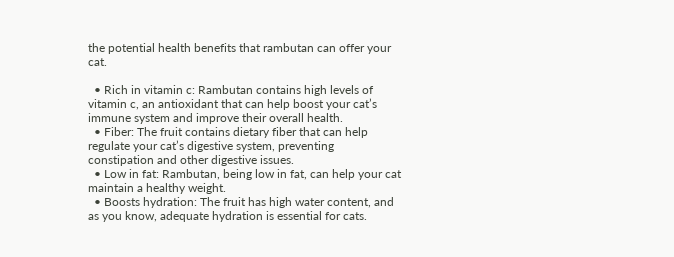the potential health benefits that rambutan can offer your cat.

  • Rich in vitamin c: Rambutan contains high levels of vitamin c, an antioxidant that can help boost your cat’s immune system and improve their overall health.
  • Fiber: The fruit contains dietary fiber that can help regulate your cat’s digestive system, preventing constipation and other digestive issues.
  • Low in fat: Rambutan, being low in fat, can help your cat maintain a healthy weight.
  • Boosts hydration: The fruit has high water content, and as you know, adequate hydration is essential for cats.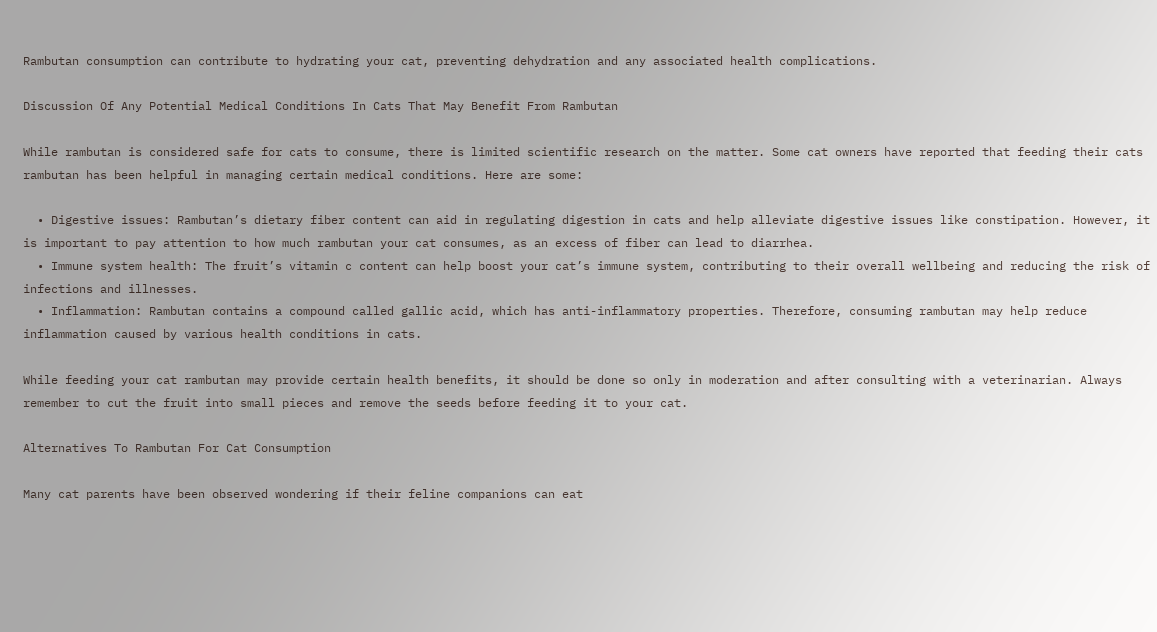Rambutan consumption can contribute to hydrating your cat, preventing dehydration and any associated health complications.

Discussion Of Any Potential Medical Conditions In Cats That May Benefit From Rambutan

While rambutan is considered safe for cats to consume, there is limited scientific research on the matter. Some cat owners have reported that feeding their cats rambutan has been helpful in managing certain medical conditions. Here are some:

  • Digestive issues: Rambutan’s dietary fiber content can aid in regulating digestion in cats and help alleviate digestive issues like constipation. However, it is important to pay attention to how much rambutan your cat consumes, as an excess of fiber can lead to diarrhea.
  • Immune system health: The fruit’s vitamin c content can help boost your cat’s immune system, contributing to their overall wellbeing and reducing the risk of infections and illnesses.
  • Inflammation: Rambutan contains a compound called gallic acid, which has anti-inflammatory properties. Therefore, consuming rambutan may help reduce inflammation caused by various health conditions in cats.

While feeding your cat rambutan may provide certain health benefits, it should be done so only in moderation and after consulting with a veterinarian. Always remember to cut the fruit into small pieces and remove the seeds before feeding it to your cat.

Alternatives To Rambutan For Cat Consumption

Many cat parents have been observed wondering if their feline companions can eat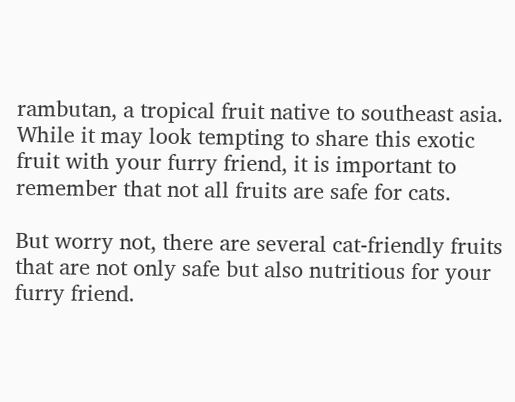rambutan, a tropical fruit native to southeast asia. While it may look tempting to share this exotic fruit with your furry friend, it is important to remember that not all fruits are safe for cats.

But worry not, there are several cat-friendly fruits that are not only safe but also nutritious for your furry friend.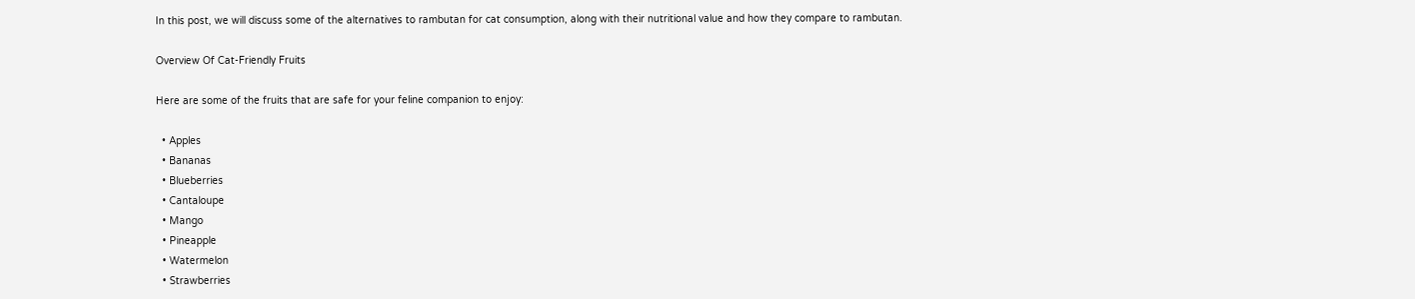In this post, we will discuss some of the alternatives to rambutan for cat consumption, along with their nutritional value and how they compare to rambutan.

Overview Of Cat-Friendly Fruits

Here are some of the fruits that are safe for your feline companion to enjoy:

  • Apples
  • Bananas
  • Blueberries
  • Cantaloupe
  • Mango
  • Pineapple
  • Watermelon
  • Strawberries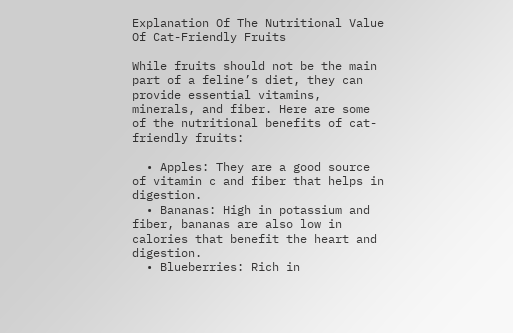Explanation Of The Nutritional Value Of Cat-Friendly Fruits

While fruits should not be the main part of a feline’s diet, they can provide essential vitamins, minerals, and fiber. Here are some of the nutritional benefits of cat-friendly fruits:

  • Apples: They are a good source of vitamin c and fiber that helps in digestion.
  • Bananas: High in potassium and fiber, bananas are also low in calories that benefit the heart and digestion.
  • Blueberries: Rich in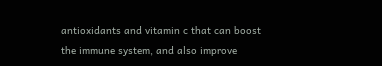antioxidants and vitamin c that can boost the immune system, and also improve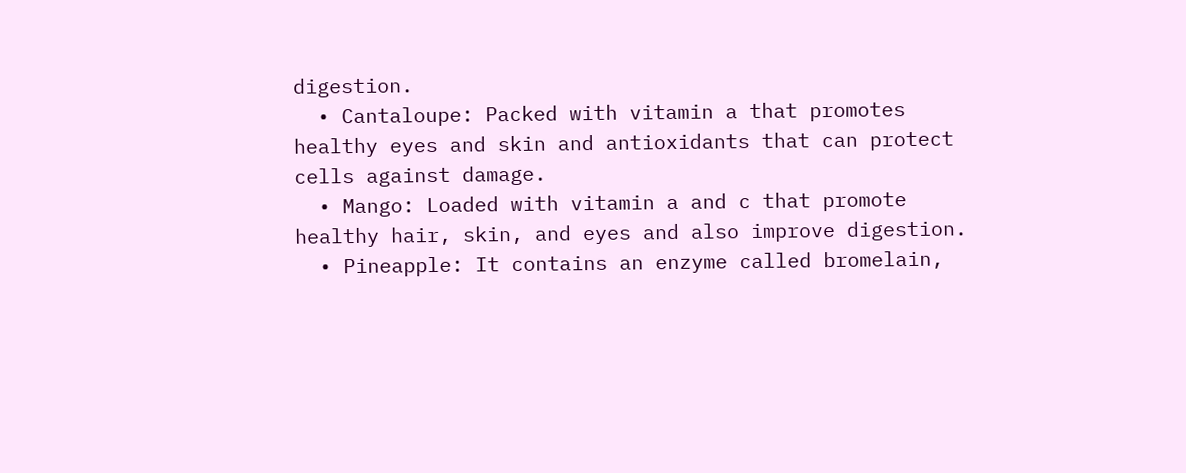digestion.
  • Cantaloupe: Packed with vitamin a that promotes healthy eyes and skin and antioxidants that can protect cells against damage.
  • Mango: Loaded with vitamin a and c that promote healthy hair, skin, and eyes and also improve digestion.
  • Pineapple: It contains an enzyme called bromelain,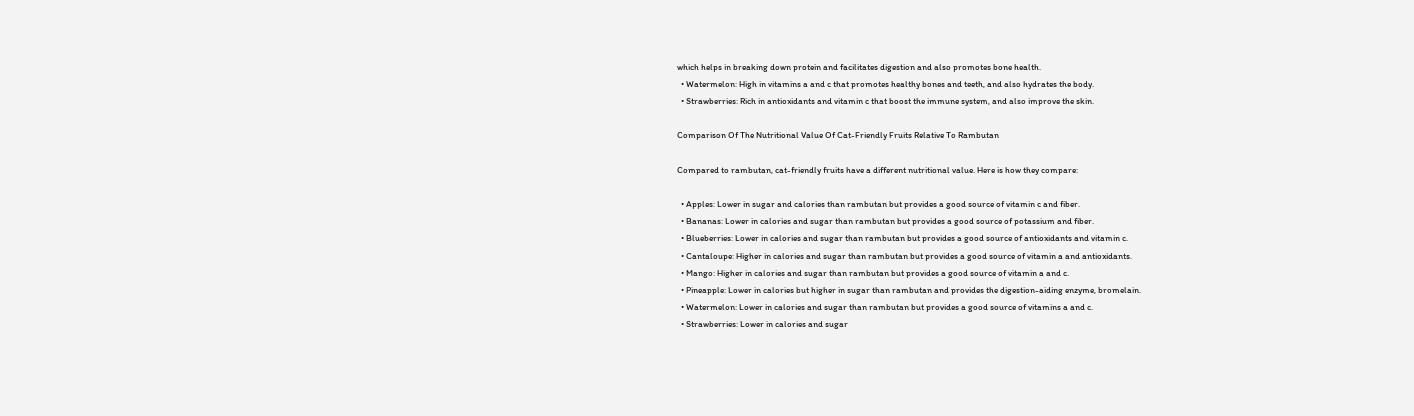which helps in breaking down protein and facilitates digestion and also promotes bone health.
  • Watermelon: High in vitamins a and c that promotes healthy bones and teeth, and also hydrates the body.
  • Strawberries: Rich in antioxidants and vitamin c that boost the immune system, and also improve the skin.

Comparison Of The Nutritional Value Of Cat-Friendly Fruits Relative To Rambutan

Compared to rambutan, cat-friendly fruits have a different nutritional value. Here is how they compare:

  • Apples: Lower in sugar and calories than rambutan but provides a good source of vitamin c and fiber.
  • Bananas: Lower in calories and sugar than rambutan but provides a good source of potassium and fiber.
  • Blueberries: Lower in calories and sugar than rambutan but provides a good source of antioxidants and vitamin c.
  • Cantaloupe: Higher in calories and sugar than rambutan but provides a good source of vitamin a and antioxidants.
  • Mango: Higher in calories and sugar than rambutan but provides a good source of vitamin a and c.
  • Pineapple: Lower in calories but higher in sugar than rambutan and provides the digestion-aiding enzyme, bromelain.
  • Watermelon: Lower in calories and sugar than rambutan but provides a good source of vitamins a and c.
  • Strawberries: Lower in calories and sugar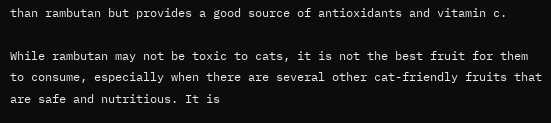than rambutan but provides a good source of antioxidants and vitamin c.

While rambutan may not be toxic to cats, it is not the best fruit for them to consume, especially when there are several other cat-friendly fruits that are safe and nutritious. It is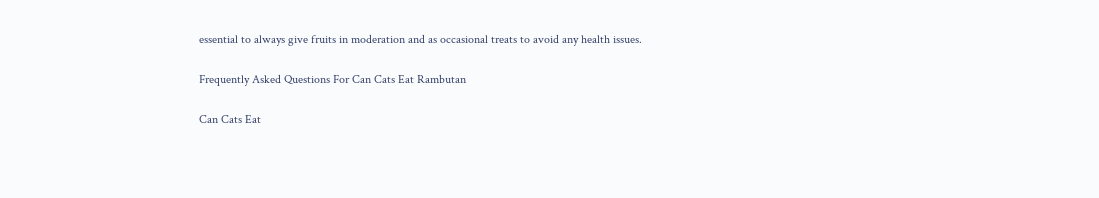essential to always give fruits in moderation and as occasional treats to avoid any health issues.

Frequently Asked Questions For Can Cats Eat Rambutan

Can Cats Eat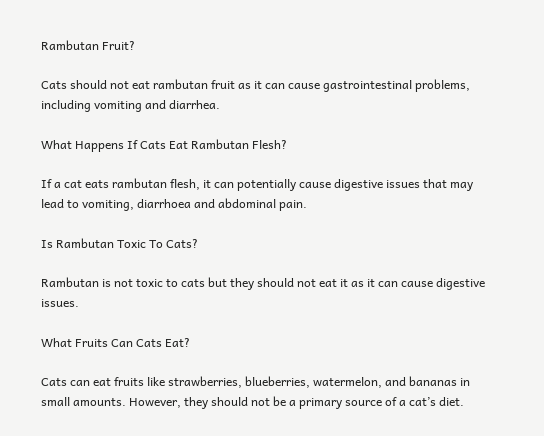Rambutan Fruit?

Cats should not eat rambutan fruit as it can cause gastrointestinal problems, including vomiting and diarrhea.

What Happens If Cats Eat Rambutan Flesh?

If a cat eats rambutan flesh, it can potentially cause digestive issues that may lead to vomiting, diarrhoea and abdominal pain.

Is Rambutan Toxic To Cats?

Rambutan is not toxic to cats but they should not eat it as it can cause digestive issues.

What Fruits Can Cats Eat?

Cats can eat fruits like strawberries, blueberries, watermelon, and bananas in small amounts. However, they should not be a primary source of a cat’s diet.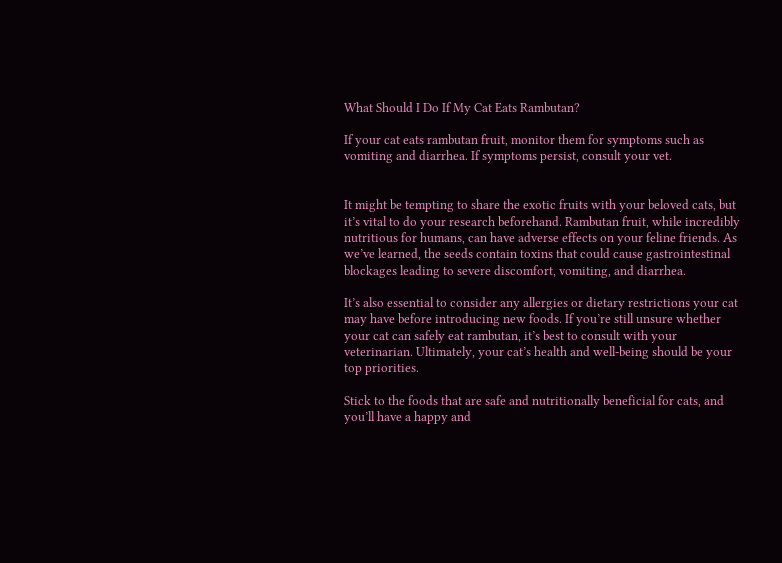What Should I Do If My Cat Eats Rambutan?

If your cat eats rambutan fruit, monitor them for symptoms such as vomiting and diarrhea. If symptoms persist, consult your vet.


It might be tempting to share the exotic fruits with your beloved cats, but it’s vital to do your research beforehand. Rambutan fruit, while incredibly nutritious for humans, can have adverse effects on your feline friends. As we’ve learned, the seeds contain toxins that could cause gastrointestinal blockages leading to severe discomfort, vomiting, and diarrhea.

It’s also essential to consider any allergies or dietary restrictions your cat may have before introducing new foods. If you’re still unsure whether your cat can safely eat rambutan, it’s best to consult with your veterinarian. Ultimately, your cat’s health and well-being should be your top priorities.

Stick to the foods that are safe and nutritionally beneficial for cats, and you’ll have a happy and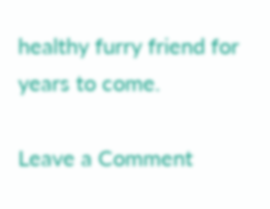healthy furry friend for years to come.

Leave a Comment